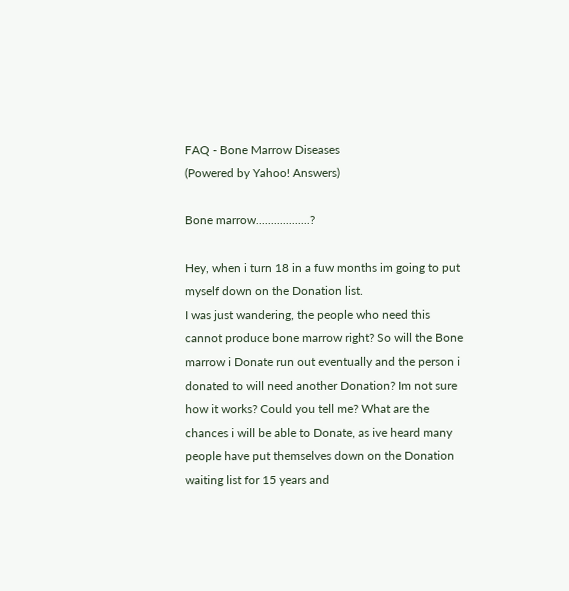FAQ - Bone Marrow Diseases
(Powered by Yahoo! Answers)

Bone marrow..................?

Hey, when i turn 18 in a fuw months im going to put myself down on the Donation list.
I was just wandering, the people who need this cannot produce bone marrow right? So will the Bone marrow i Donate run out eventually and the person i donated to will need another Donation? Im not sure how it works? Could you tell me? What are the chances i will be able to Donate, as ive heard many people have put themselves down on the Donation waiting list for 15 years and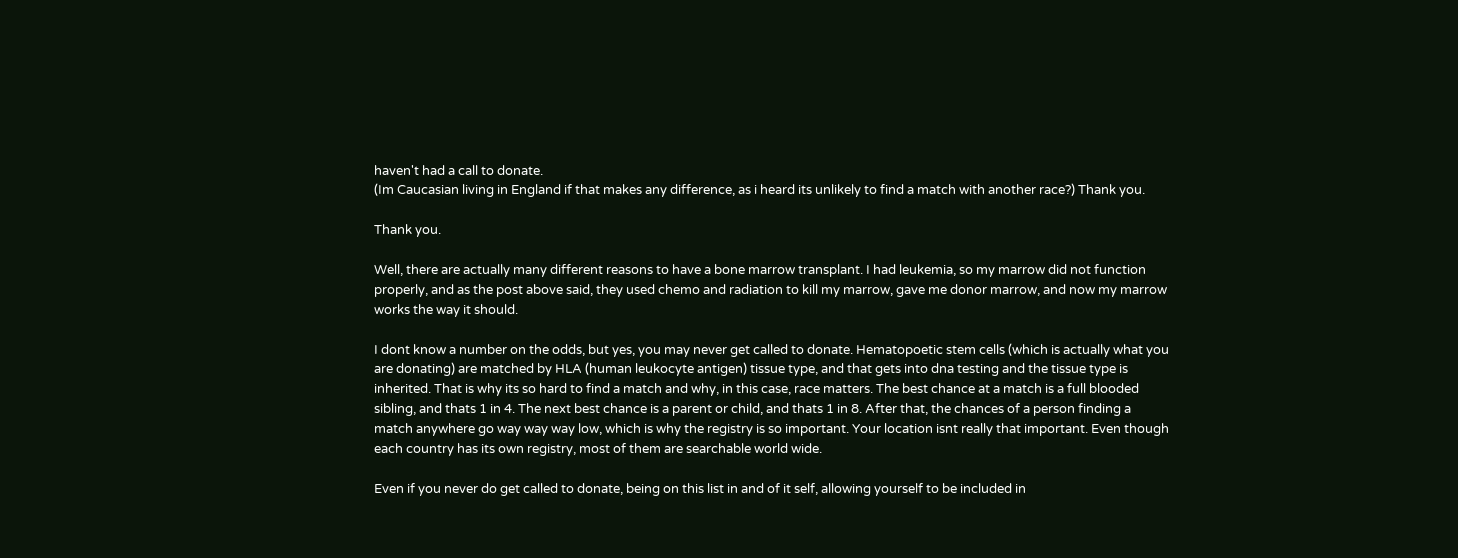haven't had a call to donate.
(Im Caucasian living in England if that makes any difference, as i heard its unlikely to find a match with another race?) Thank you.

Thank you.

Well, there are actually many different reasons to have a bone marrow transplant. I had leukemia, so my marrow did not function properly, and as the post above said, they used chemo and radiation to kill my marrow, gave me donor marrow, and now my marrow works the way it should.

I dont know a number on the odds, but yes, you may never get called to donate. Hematopoetic stem cells (which is actually what you are donating) are matched by HLA (human leukocyte antigen) tissue type, and that gets into dna testing and the tissue type is inherited. That is why its so hard to find a match and why, in this case, race matters. The best chance at a match is a full blooded sibling, and thats 1 in 4. The next best chance is a parent or child, and thats 1 in 8. After that, the chances of a person finding a match anywhere go way way way low, which is why the registry is so important. Your location isnt really that important. Even though each country has its own registry, most of them are searchable world wide.

Even if you never do get called to donate, being on this list in and of it self, allowing yourself to be included in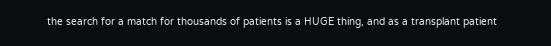the search for a match for thousands of patients is a HUGE thing, and as a transplant patient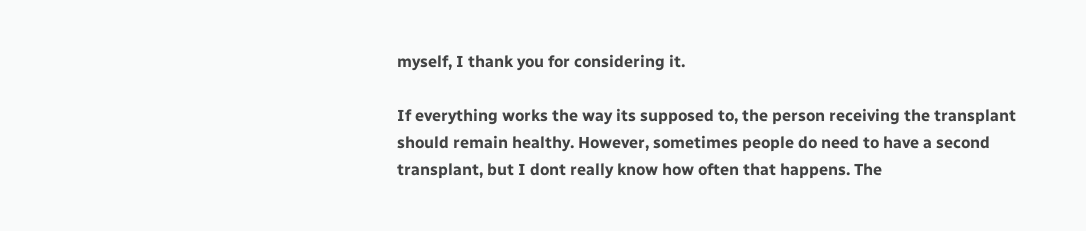myself, I thank you for considering it.

If everything works the way its supposed to, the person receiving the transplant should remain healthy. However, sometimes people do need to have a second transplant, but I dont really know how often that happens. The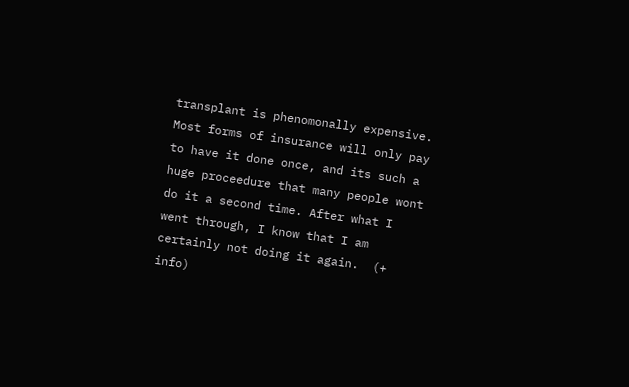transplant is phenomonally expensive. Most forms of insurance will only pay to have it done once, and its such a huge proceedure that many people wont do it a second time. After what I went through, I know that I am certainly not doing it again.  (+ info)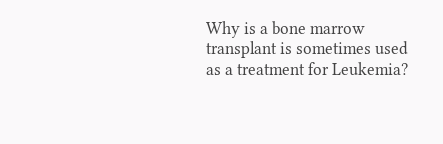Why is a bone marrow transplant is sometimes used as a treatment for Leukemia?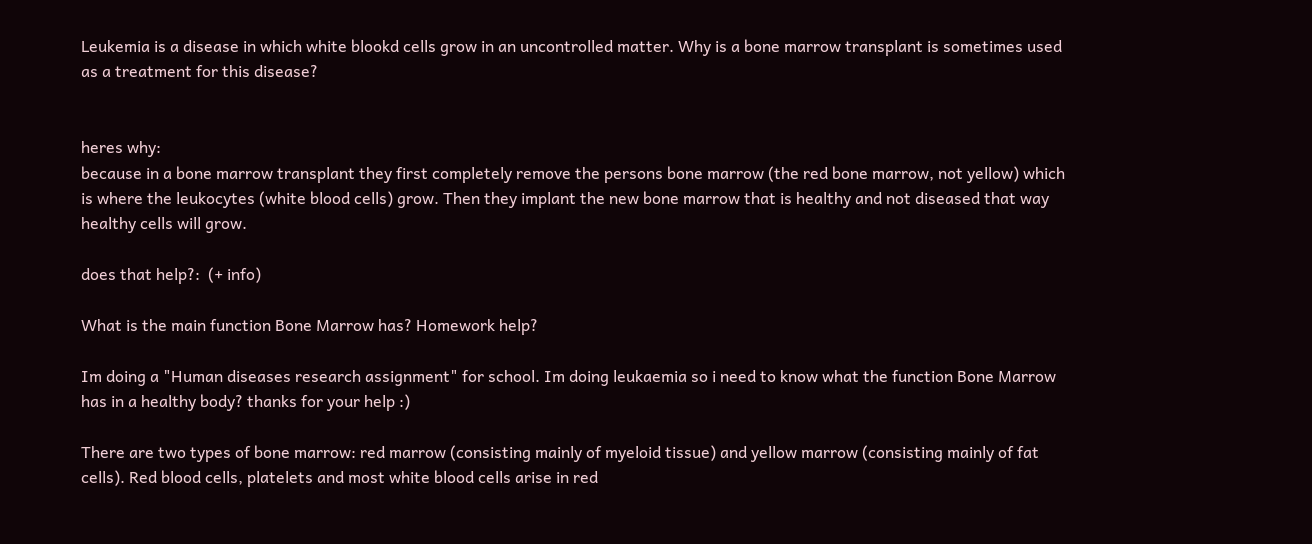Leukemia is a disease in which white blookd cells grow in an uncontrolled matter. Why is a bone marrow transplant is sometimes used as a treatment for this disease?


heres why:
because in a bone marrow transplant they first completely remove the persons bone marrow (the red bone marrow, not yellow) which is where the leukocytes (white blood cells) grow. Then they implant the new bone marrow that is healthy and not diseased that way healthy cells will grow.

does that help?:  (+ info)

What is the main function Bone Marrow has? Homework help?

Im doing a "Human diseases research assignment" for school. Im doing leukaemia so i need to know what the function Bone Marrow has in a healthy body? thanks for your help :)

There are two types of bone marrow: red marrow (consisting mainly of myeloid tissue) and yellow marrow (consisting mainly of fat cells). Red blood cells, platelets and most white blood cells arise in red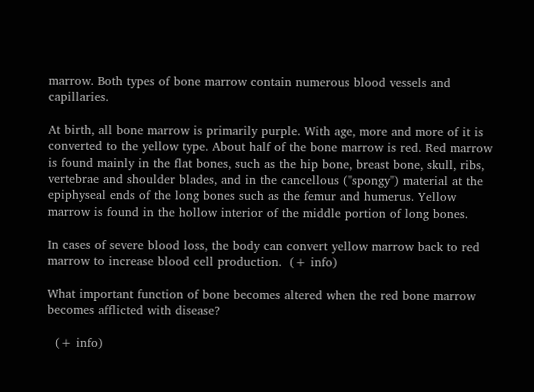marrow. Both types of bone marrow contain numerous blood vessels and capillaries.

At birth, all bone marrow is primarily purple. With age, more and more of it is converted to the yellow type. About half of the bone marrow is red. Red marrow is found mainly in the flat bones, such as the hip bone, breast bone, skull, ribs, vertebrae and shoulder blades, and in the cancellous ("spongy") material at the epiphyseal ends of the long bones such as the femur and humerus. Yellow marrow is found in the hollow interior of the middle portion of long bones.

In cases of severe blood loss, the body can convert yellow marrow back to red marrow to increase blood cell production.  (+ info)

What important function of bone becomes altered when the red bone marrow becomes afflicted with disease?

  (+ info)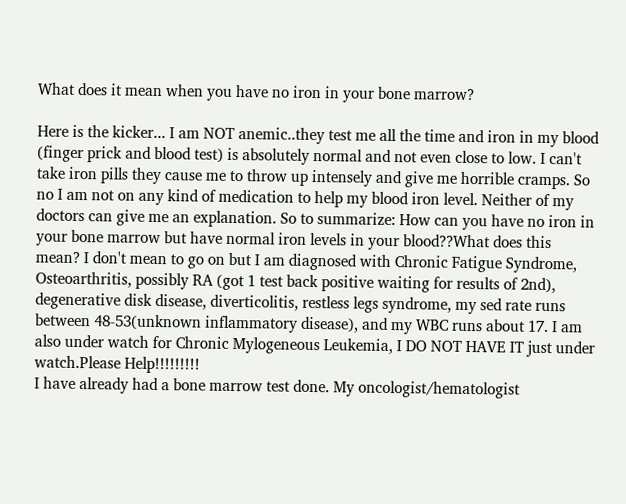What does it mean when you have no iron in your bone marrow?

Here is the kicker... I am NOT anemic..they test me all the time and iron in my blood (finger prick and blood test) is absolutely normal and not even close to low. I can't take iron pills they cause me to throw up intensely and give me horrible cramps. So no I am not on any kind of medication to help my blood iron level. Neither of my doctors can give me an explanation. So to summarize: How can you have no iron in your bone marrow but have normal iron levels in your blood??What does this mean? I don't mean to go on but I am diagnosed with Chronic Fatigue Syndrome, Osteoarthritis, possibly RA (got 1 test back positive waiting for results of 2nd), degenerative disk disease, diverticolitis, restless legs syndrome, my sed rate runs between 48-53(unknown inflammatory disease), and my WBC runs about 17. I am also under watch for Chronic Mylogeneous Leukemia, I DO NOT HAVE IT just under watch.Please Help!!!!!!!!!
I have already had a bone marrow test done. My oncologist/hematologist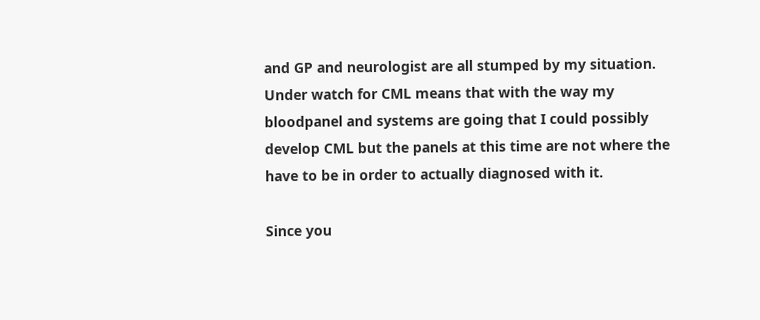and GP and neurologist are all stumped by my situation. Under watch for CML means that with the way my bloodpanel and systems are going that I could possibly develop CML but the panels at this time are not where the have to be in order to actually diagnosed with it.

Since you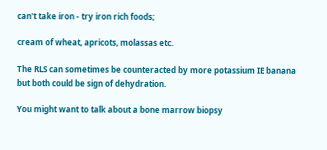can't take iron - try iron rich foods;

cream of wheat, apricots, molassas etc.

The RLS can sometimes be counteracted by more potassium IE banana but both could be sign of dehydration.

You might want to talk about a bone marrow biopsy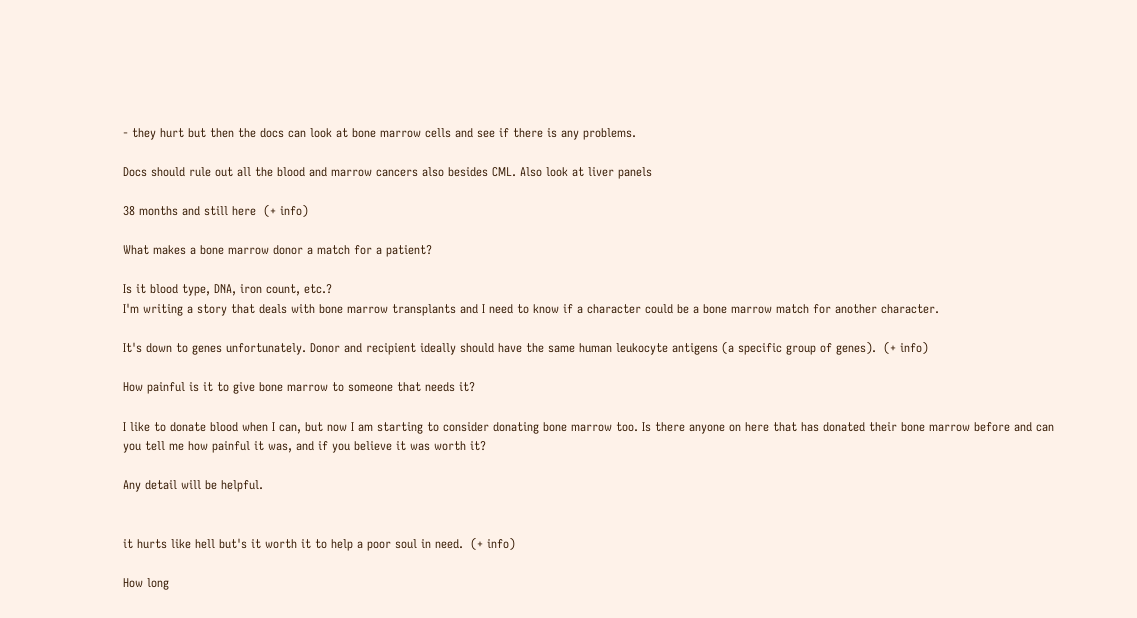- they hurt but then the docs can look at bone marrow cells and see if there is any problems.

Docs should rule out all the blood and marrow cancers also besides CML. Also look at liver panels

38 months and still here  (+ info)

What makes a bone marrow donor a match for a patient?

Is it blood type, DNA, iron count, etc.?
I'm writing a story that deals with bone marrow transplants and I need to know if a character could be a bone marrow match for another character.

It's down to genes unfortunately. Donor and recipient ideally should have the same human leukocyte antigens (a specific group of genes).  (+ info)

How painful is it to give bone marrow to someone that needs it?

I like to donate blood when I can, but now I am starting to consider donating bone marrow too. Is there anyone on here that has donated their bone marrow before and can you tell me how painful it was, and if you believe it was worth it?

Any detail will be helpful.


it hurts like hell but's it worth it to help a poor soul in need.  (+ info)

How long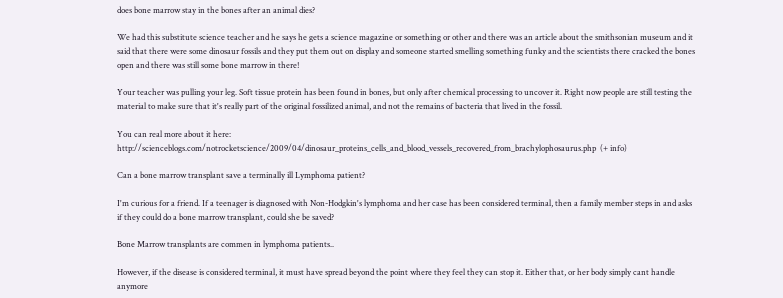does bone marrow stay in the bones after an animal dies?

We had this substitute science teacher and he says he gets a science magazine or something or other and there was an article about the smithsonian museum and it said that there were some dinosaur fossils and they put them out on display and someone started smelling something funky and the scientists there cracked the bones open and there was still some bone marrow in there!

Your teacher was pulling your leg. Soft tissue protein has been found in bones, but only after chemical processing to uncover it. Right now people are still testing the material to make sure that it's really part of the original fossilized animal, and not the remains of bacteria that lived in the fossil.

You can real more about it here:
http://scienceblogs.com/notrocketscience/2009/04/dinosaur_proteins_cells_and_blood_vessels_recovered_from_brachylophosaurus.php  (+ info)

Can a bone marrow transplant save a terminally ill Lymphoma patient?

I'm curious for a friend. If a teenager is diagnosed with Non-Hodgkin's lymphoma and her case has been considered terminal, then a family member steps in and asks if they could do a bone marrow transplant, could she be saved?

Bone Marrow transplants are commen in lymphoma patients..

However, if the disease is considered terminal, it must have spread beyond the point where they feel they can stop it. Either that, or her body simply cant handle anymore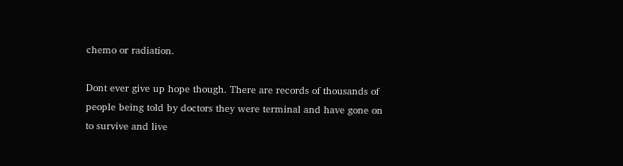chemo or radiation.

Dont ever give up hope though. There are records of thousands of people being told by doctors they were terminal and have gone on to survive and live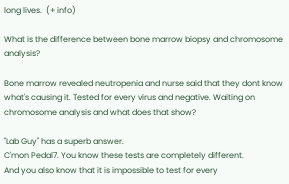long lives.  (+ info)

What is the difference between bone marrow biopsy and chromosome analysis?

Bone marrow revealed neutropenia and nurse said that they dont know what's causing it. Tested for every virus and negative. Waiting on chromosome analysis and what does that show?

"Lab Guy" has a superb answer.
C'mon Pedal7. You know these tests are completely different.
And you also know that it is impossible to test for every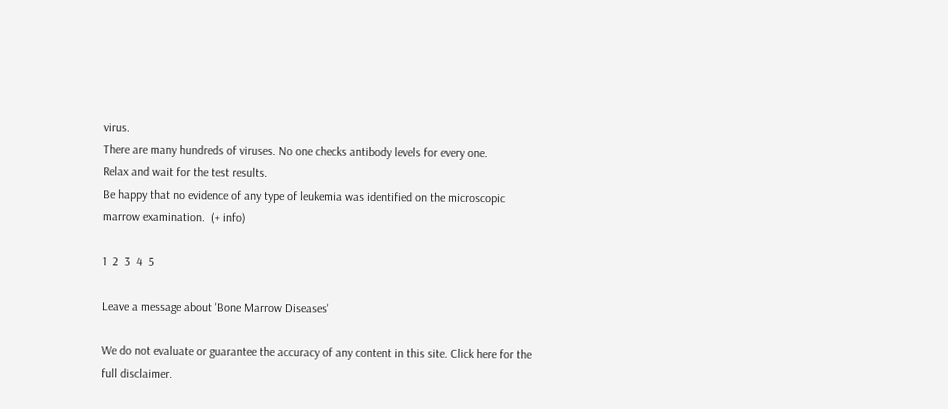virus.
There are many hundreds of viruses. No one checks antibody levels for every one.
Relax and wait for the test results.
Be happy that no evidence of any type of leukemia was identified on the microscopic marrow examination.  (+ info)

1  2  3  4  5

Leave a message about 'Bone Marrow Diseases'

We do not evaluate or guarantee the accuracy of any content in this site. Click here for the full disclaimer.